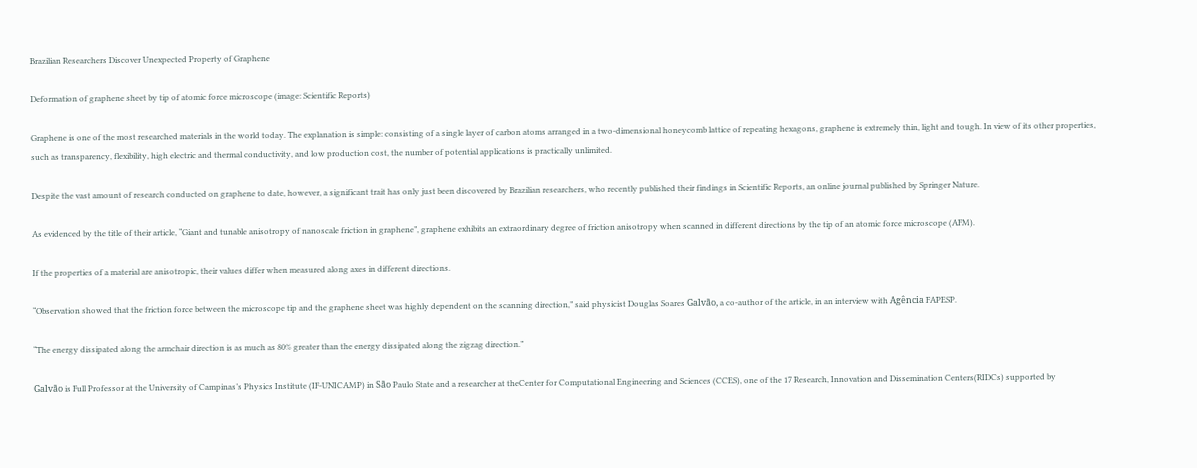Brazilian Researchers Discover Unexpected Property of Graphene

Deformation of graphene sheet by tip of atomic force microscope (image: Scientific Reports)

Graphene is one of the most researched materials in the world today. The explanation is simple: consisting of a single layer of carbon atoms arranged in a two-dimensional honeycomb lattice of repeating hexagons, graphene is extremely thin, light and tough. In view of its other properties, such as transparency, flexibility, high electric and thermal conductivity, and low production cost, the number of potential applications is practically unlimited.

Despite the vast amount of research conducted on graphene to date, however, a significant trait has only just been discovered by Brazilian researchers, who recently published their findings in Scientific Reports, an online journal published by Springer Nature.

As evidenced by the title of their article, “Giant and tunable anisotropy of nanoscale friction in graphene”, graphene exhibits an extraordinary degree of friction anisotropy when scanned in different directions by the tip of an atomic force microscope (AFM).

If the properties of a material are anisotropic, their values differ when measured along axes in different directions.

“Observation showed that the friction force between the microscope tip and the graphene sheet was highly dependent on the scanning direction,” said physicist Douglas Soares Galvão, a co-author of the article, in an interview with Agência FAPESP.

“The energy dissipated along the armchair direction is as much as 80% greater than the energy dissipated along the zigzag direction.”

Galvão is Full Professor at the University of Campinas’s Physics Institute (IF-UNICAMP) in São Paulo State and a researcher at theCenter for Computational Engineering and Sciences (CCES), one of the 17 Research, Innovation and Dissemination Centers(RIDCs) supported by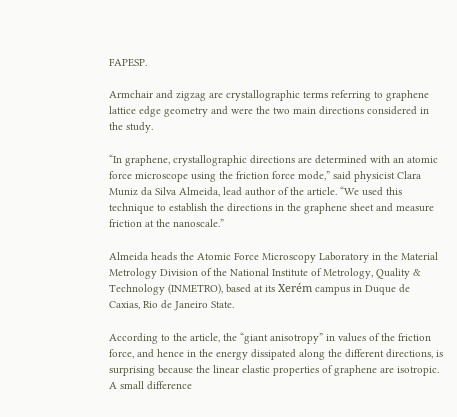FAPESP.

Armchair and zigzag are crystallographic terms referring to graphene lattice edge geometry and were the two main directions considered in the study.

“In graphene, crystallographic directions are determined with an atomic force microscope using the friction force mode,” said physicist Clara Muniz da Silva Almeida, lead author of the article. “We used this technique to establish the directions in the graphene sheet and measure friction at the nanoscale.”

Almeida heads the Atomic Force Microscopy Laboratory in the Material Metrology Division of the National Institute of Metrology, Quality & Technology (INMETRO), based at its Xerém campus in Duque de Caxias, Rio de Janeiro State.

According to the article, the “giant anisotropy” in values of the friction force, and hence in the energy dissipated along the different directions, is surprising because the linear elastic properties of graphene are isotropic. A small difference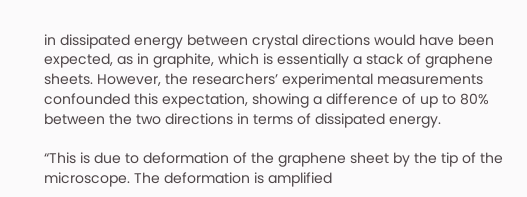in dissipated energy between crystal directions would have been expected, as in graphite, which is essentially a stack of graphene sheets. However, the researchers’ experimental measurements confounded this expectation, showing a difference of up to 80% between the two directions in terms of dissipated energy.

“This is due to deformation of the graphene sheet by the tip of the microscope. The deformation is amplified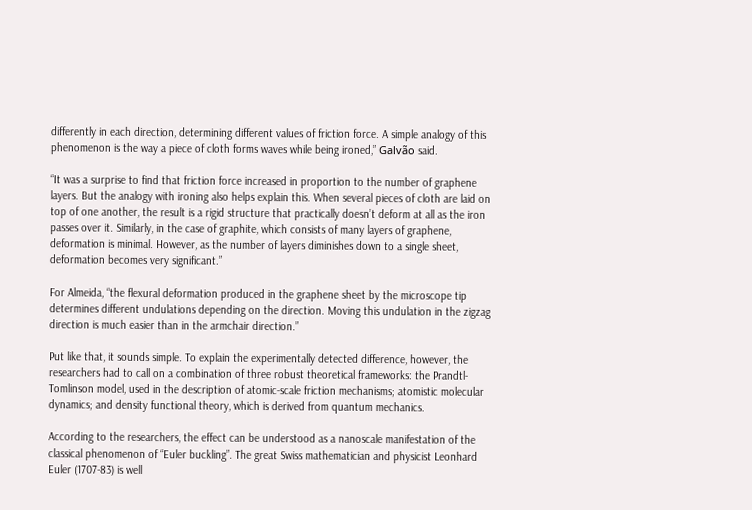differently in each direction, determining different values of friction force. A simple analogy of this phenomenon is the way a piece of cloth forms waves while being ironed,” Galvão said.

“It was a surprise to find that friction force increased in proportion to the number of graphene layers. But the analogy with ironing also helps explain this. When several pieces of cloth are laid on top of one another, the result is a rigid structure that practically doesn’t deform at all as the iron passes over it. Similarly, in the case of graphite, which consists of many layers of graphene, deformation is minimal. However, as the number of layers diminishes down to a single sheet, deformation becomes very significant.”

For Almeida, “the flexural deformation produced in the graphene sheet by the microscope tip determines different undulations depending on the direction. Moving this undulation in the zigzag direction is much easier than in the armchair direction.”

Put like that, it sounds simple. To explain the experimentally detected difference, however, the researchers had to call on a combination of three robust theoretical frameworks: the Prandtl-Tomlinson model, used in the description of atomic-scale friction mechanisms; atomistic molecular dynamics; and density functional theory, which is derived from quantum mechanics.

According to the researchers, the effect can be understood as a nanoscale manifestation of the classical phenomenon of “Euler buckling”. The great Swiss mathematician and physicist Leonhard Euler (1707-83) is well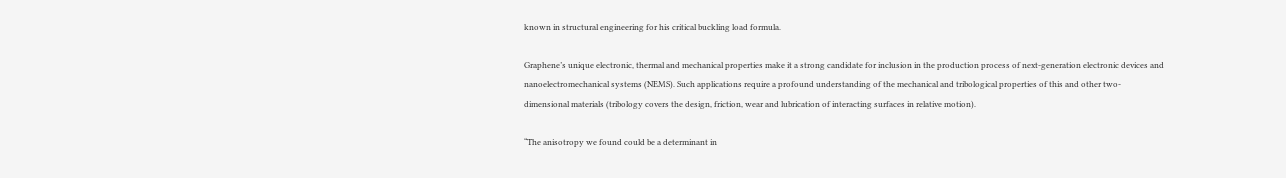known in structural engineering for his critical buckling load formula.

Graphene’s unique electronic, thermal and mechanical properties make it a strong candidate for inclusion in the production process of next-generation electronic devices and nanoelectromechanical systems (NEMS). Such applications require a profound understanding of the mechanical and tribological properties of this and other two-dimensional materials (tribology covers the design, friction, wear and lubrication of interacting surfaces in relative motion).

“The anisotropy we found could be a determinant in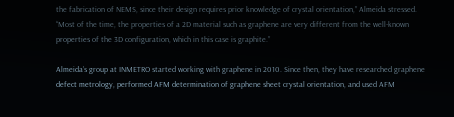the fabrication of NEMS, since their design requires prior knowledge of crystal orientation,” Almeida stressed. “Most of the time, the properties of a 2D material such as graphene are very different from the well-known properties of the 3D configuration, which in this case is graphite.”

Almeida’s group at INMETRO started working with graphene in 2010. Since then, they have researched graphene defect metrology, performed AFM determination of graphene sheet crystal orientation, and used AFM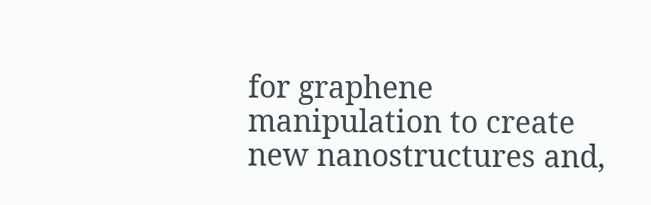for graphene manipulation to create new nanostructures and,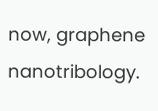now, graphene nanotribology.